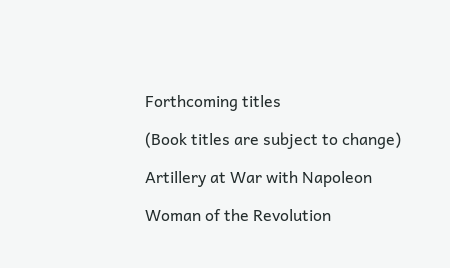Forthcoming titles

(Book titles are subject to change)

Artillery at War with Napoleon

Woman of the Revolution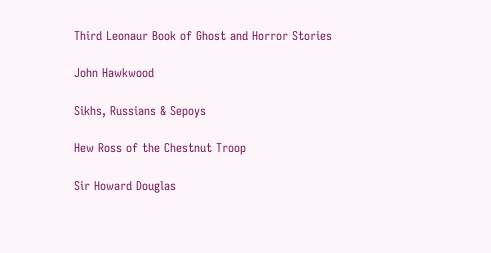Third Leonaur Book of Ghost and Horror Stories

John Hawkwood

Sikhs, Russians & Sepoys

Hew Ross of the Chestnut Troop

Sir Howard Douglas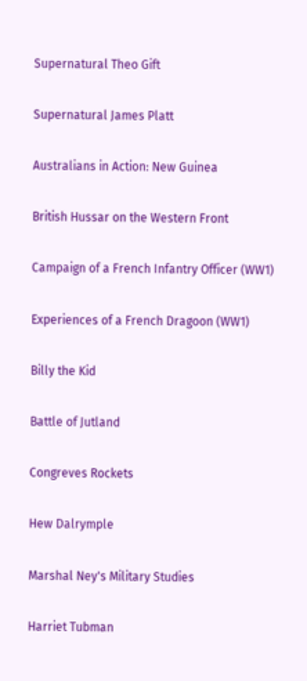Supernatural Theo Gift

Supernatural James Platt

Australians in Action: New Guinea

British Hussar on the Western Front

Campaign of a French Infantry Officer (WW1)

Experiences of a French Dragoon (WW1)

Billy the Kid

Battle of Jutland

Congreves Rockets

Hew Dalrymple

Marshal Ney's Military Studies

Harriet Tubman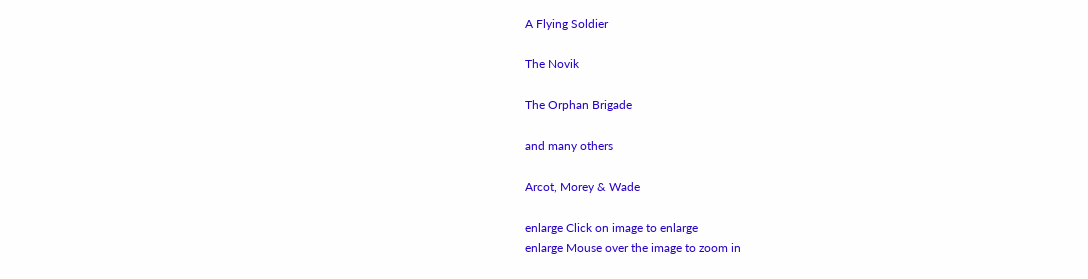A Flying Soldier

The Novik

The Orphan Brigade

and many others

Arcot, Morey & Wade

enlarge Click on image to enlarge
enlarge Mouse over the image to zoom in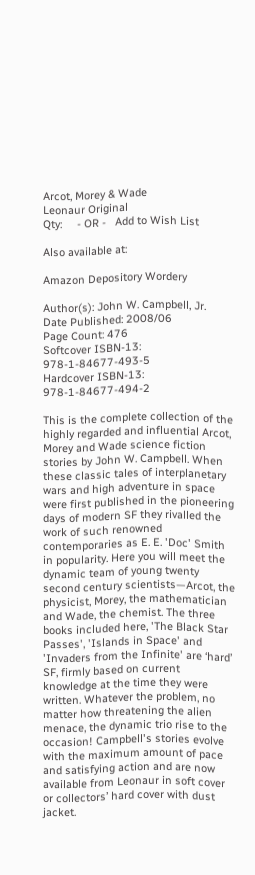Arcot, Morey & Wade
Leonaur Original
Qty:     - OR -   Add to Wish List

Also available at:

Amazon Depository Wordery

Author(s): John W. Campbell, Jr.
Date Published: 2008/06
Page Count: 476
Softcover ISBN-13: 978-1-84677-493-5
Hardcover ISBN-13: 978-1-84677-494-2

This is the complete collection of the highly regarded and influential Arcot, Morey and Wade science fiction stories by John W. Campbell. When these classic tales of interplanetary wars and high adventure in space were first published in the pioneering days of modern SF they rivalled the work of such renowned contemporaries as E. E. 'Doc' Smith in popularity. Here you will meet the dynamic team of young twenty second century scientists—Arcot, the physicist, Morey, the mathematician and Wade, the chemist. The three books included here, 'The Black Star Passes', 'Islands in Space' and 'Invaders from the Infinite' are ‘hard’ SF, firmly based on current knowledge at the time they were written. Whatever the problem, no matter how threatening the alien menace, the dynamic trio rise to the occasion! Campbell's stories evolve with the maximum amount of pace and satisfying action and are now available from Leonaur in soft cover or collectors’ hard cover with dust jacket.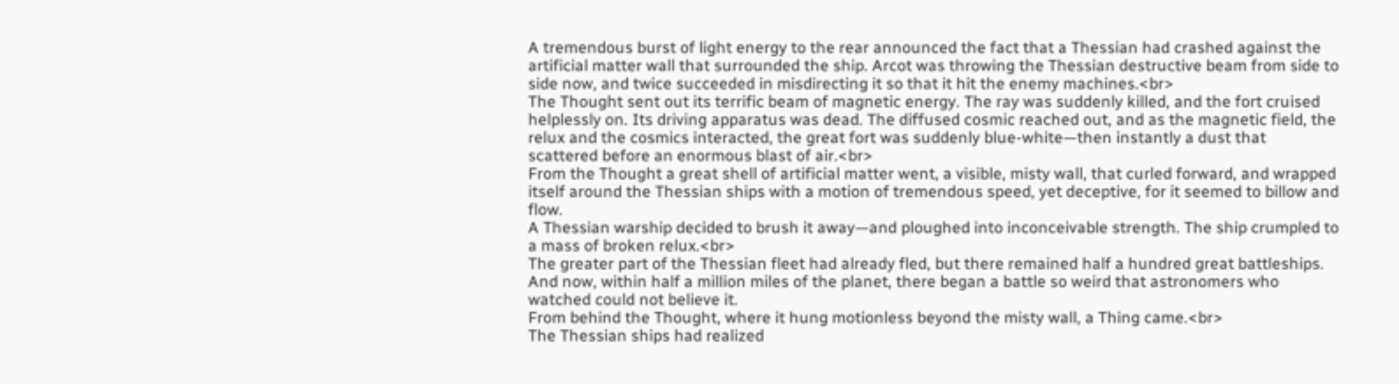A tremendous burst of light energy to the rear announced the fact that a Thessian had crashed against the artificial matter wall that surrounded the ship. Arcot was throwing the Thessian destructive beam from side to side now, and twice succeeded in misdirecting it so that it hit the enemy machines.<br>
The Thought sent out its terrific beam of magnetic energy. The ray was suddenly killed, and the fort cruised helplessly on. Its driving apparatus was dead. The diffused cosmic reached out, and as the magnetic field, the relux and the cosmics interacted, the great fort was suddenly blue-white—then instantly a dust that scattered before an enormous blast of air.<br>
From the Thought a great shell of artificial matter went, a visible, misty wall, that curled forward, and wrapped itself around the Thessian ships with a motion of tremendous speed, yet deceptive, for it seemed to billow and flow.
A Thessian warship decided to brush it away—and ploughed into inconceivable strength. The ship crumpled to a mass of broken relux.<br>
The greater part of the Thessian fleet had already fled, but there remained half a hundred great battleships. And now, within half a million miles of the planet, there began a battle so weird that astronomers who watched could not believe it.
From behind the Thought, where it hung motionless beyond the misty wall, a Thing came.<br>
The Thessian ships had realized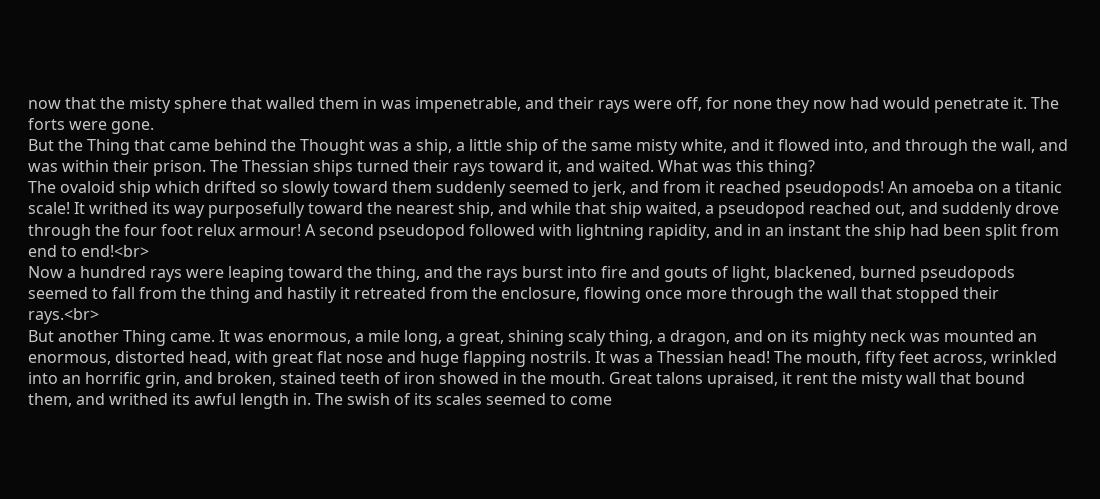now that the misty sphere that walled them in was impenetrable, and their rays were off, for none they now had would penetrate it. The forts were gone.
But the Thing that came behind the Thought was a ship, a little ship of the same misty white, and it flowed into, and through the wall, and was within their prison. The Thessian ships turned their rays toward it, and waited. What was this thing?
The ovaloid ship which drifted so slowly toward them suddenly seemed to jerk, and from it reached pseudopods! An amoeba on a titanic scale! It writhed its way purposefully toward the nearest ship, and while that ship waited, a pseudopod reached out, and suddenly drove through the four foot relux armour! A second pseudopod followed with lightning rapidity, and in an instant the ship had been split from end to end!<br>
Now a hundred rays were leaping toward the thing, and the rays burst into fire and gouts of light, blackened, burned pseudopods seemed to fall from the thing and hastily it retreated from the enclosure, flowing once more through the wall that stopped their rays.<br>
But another Thing came. It was enormous, a mile long, a great, shining scaly thing, a dragon, and on its mighty neck was mounted an enormous, distorted head, with great flat nose and huge flapping nostrils. It was a Thessian head! The mouth, fifty feet across, wrinkled into an horrific grin, and broken, stained teeth of iron showed in the mouth. Great talons upraised, it rent the misty wall that bound them, and writhed its awful length in. The swish of its scales seemed to come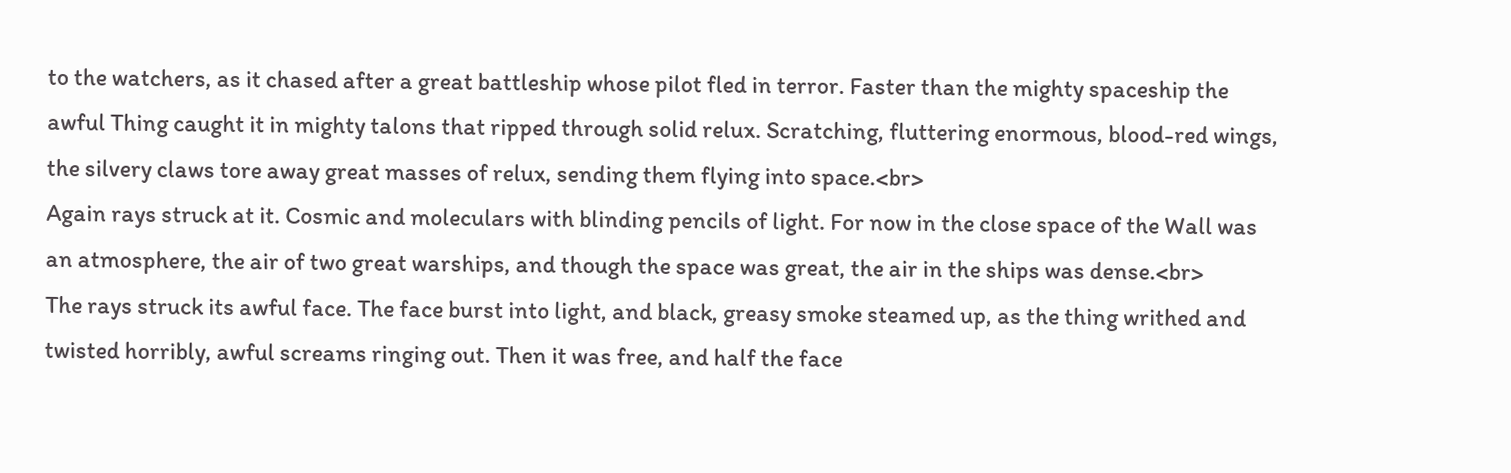to the watchers, as it chased after a great battleship whose pilot fled in terror. Faster than the mighty spaceship the awful Thing caught it in mighty talons that ripped through solid relux. Scratching, fluttering enormous, blood-red wings, the silvery claws tore away great masses of relux, sending them flying into space.<br>
Again rays struck at it. Cosmic and moleculars with blinding pencils of light. For now in the close space of the Wall was an atmosphere, the air of two great warships, and though the space was great, the air in the ships was dense.<br>
The rays struck its awful face. The face burst into light, and black, greasy smoke steamed up, as the thing writhed and twisted horribly, awful screams ringing out. Then it was free, and half the face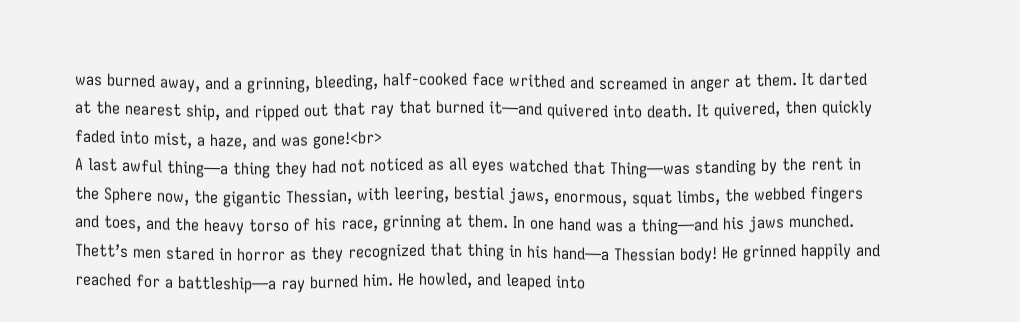was burned away, and a grinning, bleeding, half-cooked face writhed and screamed in anger at them. It darted at the nearest ship, and ripped out that ray that burned it—and quivered into death. It quivered, then quickly faded into mist, a haze, and was gone!<br>
A last awful thing—a thing they had not noticed as all eyes watched that Thing—was standing by the rent in the Sphere now, the gigantic Thessian, with leering, bestial jaws, enormous, squat limbs, the webbed fingers and toes, and the heavy torso of his race, grinning at them. In one hand was a thing—and his jaws munched. Thett’s men stared in horror as they recognized that thing in his hand—a Thessian body! He grinned happily and reached for a battleship—a ray burned him. He howled, and leaped into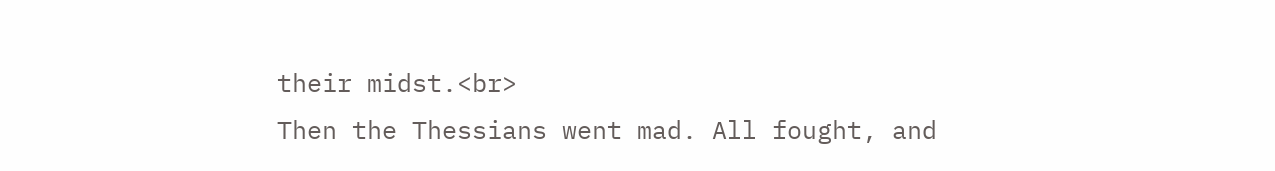their midst.<br>
Then the Thessians went mad. All fought, and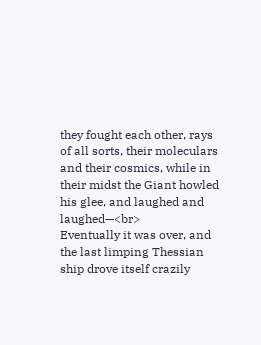they fought each other, rays of all sorts, their moleculars and their cosmics, while in their midst the Giant howled his glee, and laughed and laughed—<br>
Eventually it was over, and the last limping Thessian ship drove itself crazily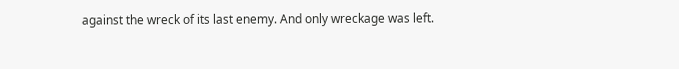against the wreck of its last enemy. And only wreckage was left.